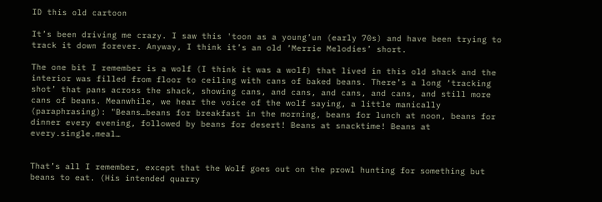ID this old cartoon

It’s been driving me crazy. I saw this 'toon as a young’un (early 70s) and have been trying to track it down forever. Anyway, I think it’s an old ‘Merrie Melodies’ short.

The one bit I remember is a wolf (I think it was a wolf) that lived in this old shack and the interior was filled from floor to ceiling with cans of baked beans. There’s a long ‘tracking shot’ that pans across the shack, showing cans, and cans, and cans, and cans, and still more cans of beans. Meanwhile, we hear the voice of the wolf saying, a little manically (paraphrasing): "Beans…beans for breakfast in the morning, beans for lunch at noon, beans for dinner every evening, followed by beans for desert! Beans at snacktime! Beans at every.single.meal…


That’s all I remember, except that the Wolf goes out on the prowl hunting for something but beans to eat. (His intended quarry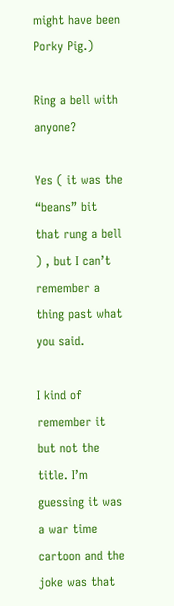might have been Porky Pig.)

Ring a bell with anyone?

Yes ( it was the “beans” bit that rung a bell ) , but I can’t remember a thing past what you said.

I kind of remember it but not the title. I’m guessing it was a war time cartoon and the joke was that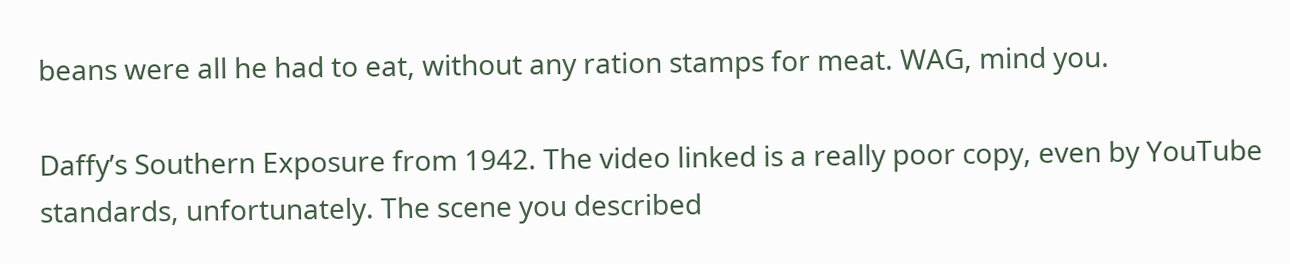beans were all he had to eat, without any ration stamps for meat. WAG, mind you.

Daffy’s Southern Exposure from 1942. The video linked is a really poor copy, even by YouTube standards, unfortunately. The scene you described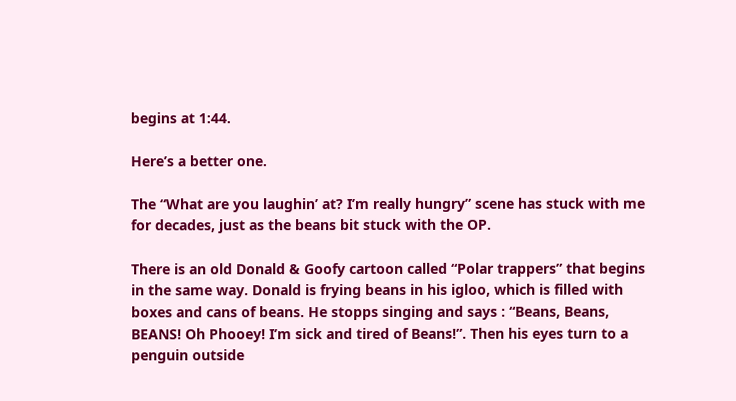begins at 1:44.

Here’s a better one.

The “What are you laughin’ at? I’m really hungry” scene has stuck with me for decades, just as the beans bit stuck with the OP.

There is an old Donald & Goofy cartoon called “Polar trappers” that begins in the same way. Donald is frying beans in his igloo, which is filled with boxes and cans of beans. He stopps singing and says : “Beans, Beans, BEANS! Oh Phooey! I’m sick and tired of Beans!”. Then his eyes turn to a penguin outside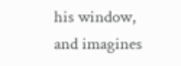his window, and imagines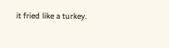it fried like a turkey.